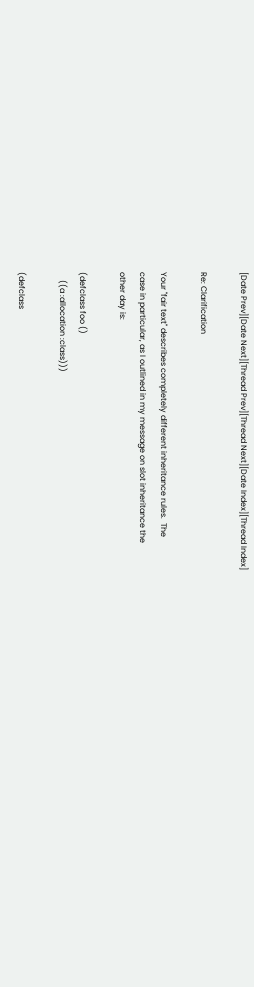[Date Prev][Date Next][Thread Prev][Thread Next][Date Index][Thread Index]

Re: Clarification

Your "fair text" describes completely different inheritance rules.  The
case in particular, as I outlined in my message on slot inheritance the
other day is:

(defclass foo ()
    ((a :allocation :class)))

(defclass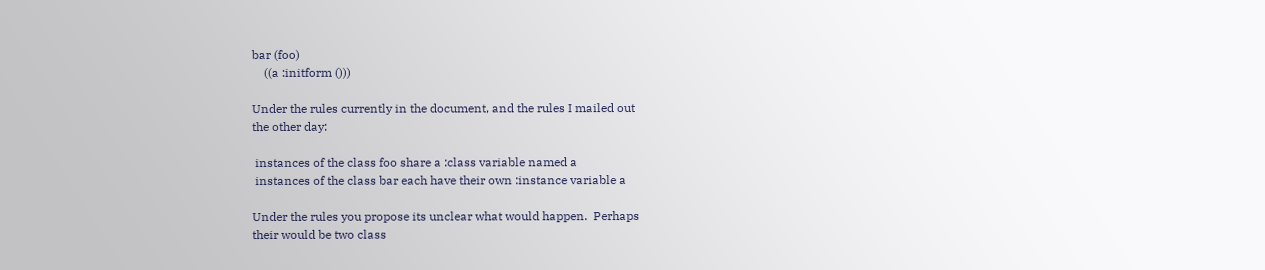bar (foo)
    ((a :initform ()))

Under the rules currently in the document, and the rules I mailed out
the other day:

 instances of the class foo share a :class variable named a
 instances of the class bar each have their own :instance variable a

Under the rules you propose its unclear what would happen.  Perhaps
their would be two class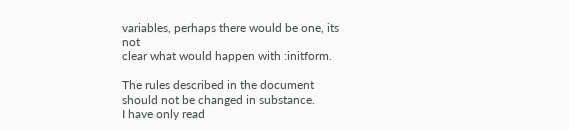variables, perhaps there would be one, its not
clear what would happen with :initform.

The rules described in the document should not be changed in substance.
I have only read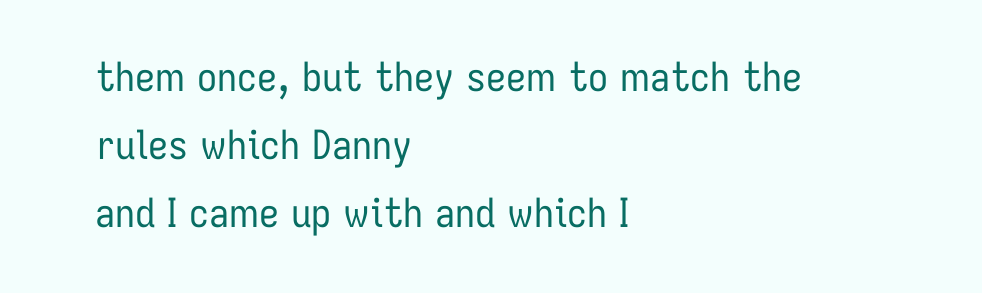them once, but they seem to match the rules which Danny
and I came up with and which I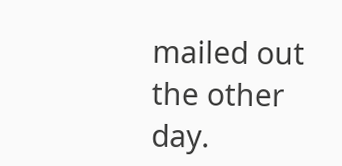mailed out the other day.